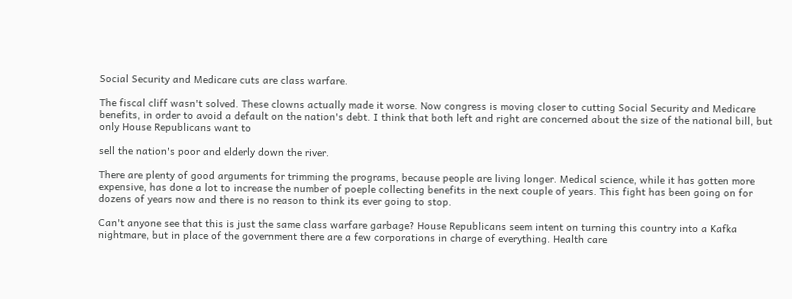Social Security and Medicare cuts are class warfare.

The fiscal cliff wasn't solved. These clowns actually made it worse. Now congress is moving closer to cutting Social Security and Medicare benefits, in order to avoid a default on the nation's debt. I think that both left and right are concerned about the size of the national bill, but only House Republicans want to

sell the nation's poor and elderly down the river.

There are plenty of good arguments for trimming the programs, because people are living longer. Medical science, while it has gotten more expensive, has done a lot to increase the number of poeple collecting benefits in the next couple of years. This fight has been going on for dozens of years now and there is no reason to think its ever going to stop.

Can't anyone see that this is just the same class warfare garbage? House Republicans seem intent on turning this country into a Kafka nightmare, but in place of the government there are a few corporations in charge of everything. Health care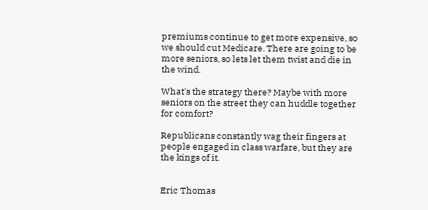premiums continue to get more expensive, so we should cut Medicare. There are going to be more seniors, so lets let them twist and die in the wind.

What's the strategy there? Maybe with more seniors on the street they can huddle together for comfort?

Republicans constantly wag their fingers at people engaged in class warfare, but they are the kings of it.


Eric Thomas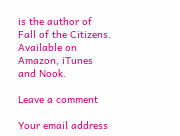is the author of Fall of the Citizens. Available on Amazon, iTunes and Nook.

Leave a comment

Your email address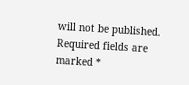will not be published. Required fields are marked *